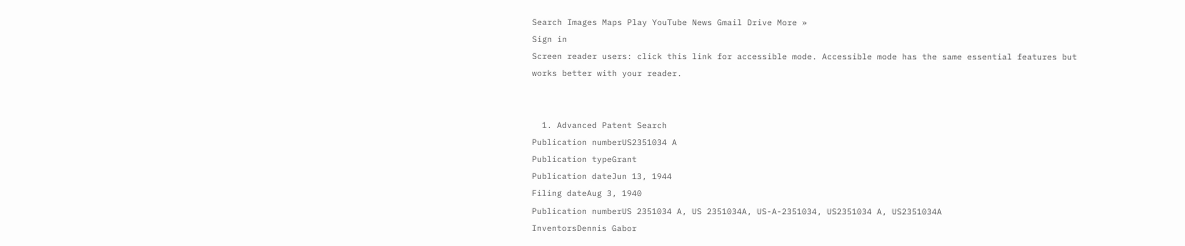Search Images Maps Play YouTube News Gmail Drive More »
Sign in
Screen reader users: click this link for accessible mode. Accessible mode has the same essential features but works better with your reader.


  1. Advanced Patent Search
Publication numberUS2351034 A
Publication typeGrant
Publication dateJun 13, 1944
Filing dateAug 3, 1940
Publication numberUS 2351034 A, US 2351034A, US-A-2351034, US2351034 A, US2351034A
InventorsDennis Gabor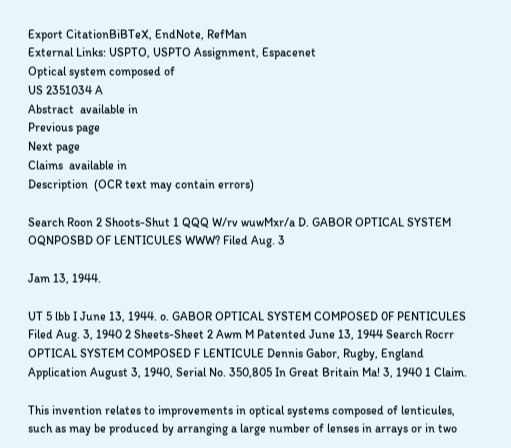Export CitationBiBTeX, EndNote, RefMan
External Links: USPTO, USPTO Assignment, Espacenet
Optical system composed of
US 2351034 A
Abstract  available in
Previous page
Next page
Claims  available in
Description  (OCR text may contain errors)

Search Roon 2 Shoots-Shut 1 QQQ W/rv wuwMxr/a D. GABOR OPTICAL SYSTEM OQNPOSBD OF LENTICULES WWW? Filed Aug. 3

Jam 13, 1944.

UT 5 lbb I June 13, 1944. o. GABOR OPTICAL SYSTEM COMPOSED 0F PENTICULES Filed Aug. 3, 1940 2 Sheets-Sheet 2 Awm M Patented June 13, 1944 Search Rocrr OPTICAL SYSTEM COMPOSED F LENTICULE Dennis Gabor, Rugby, England Application August 3, 1940, Serial No. 350,805 In Great Britain Ma! 3, 1940 1 Claim.

This invention relates to improvements in optical systems composed of lenticules, such as may be produced by arranging a large number of lenses in arrays or in two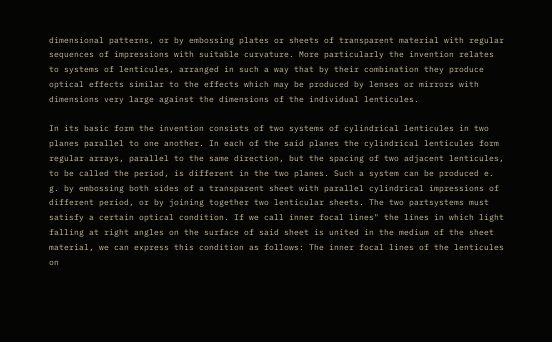dimensional patterns, or by embossing plates or sheets of transparent material with regular sequences of impressions with suitable curvature. More particularly the invention relates to systems of lenticules, arranged in such a way that by their combination they produce optical effects similar to the effects which may be produced by lenses or mirrors with dimensions very large against the dimensions of the individual lenticules.

In its basic form the invention consists of two systems of cylindrical lenticules in two planes parallel to one another. In each of the said planes the cylindrical lenticules form regular arrays, parallel to the same direction, but the spacing of two adjacent lenticules, to be called the period, is different in the two planes. Such a system can be produced e. g. by embossing both sides of a transparent sheet with parallel cylindrical impressions of different period, or by joining together two lenticular sheets. The two partsystems must satisfy a certain optical condition. If we call inner focal lines" the lines in which light falling at right angles on the surface of said sheet is united in the medium of the sheet material, we can express this condition as follows: The inner focal lines of the lenticules on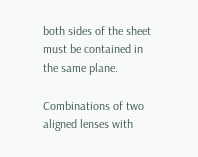both sides of the sheet must be contained in the same plane.

Combinations of two aligned lenses with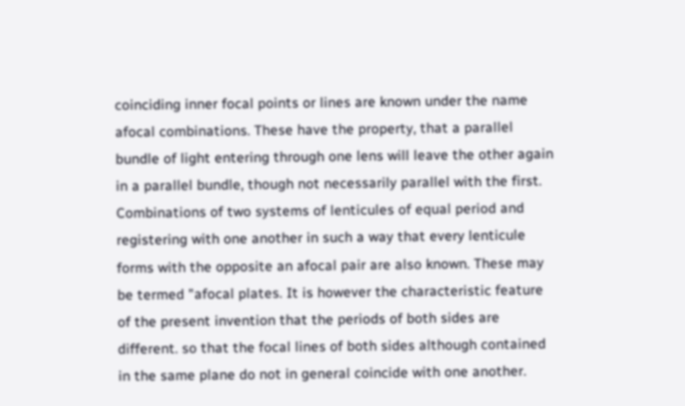coinciding inner focal points or lines are known under the name afocal combinations. These have the property, that a parallel bundle of light entering through one lens will leave the other again in a parallel bundle, though not necessarily parallel with the first. Combinations of two systems of lenticules of equal period and registering with one another in such a way that every lenticule forms with the opposite an afocal pair are also known. These may be termed "afocal plates. It is however the characteristic feature of the present invention that the periods of both sides are different. so that the focal lines of both sides although contained in the same plane do not in general coincide with one another.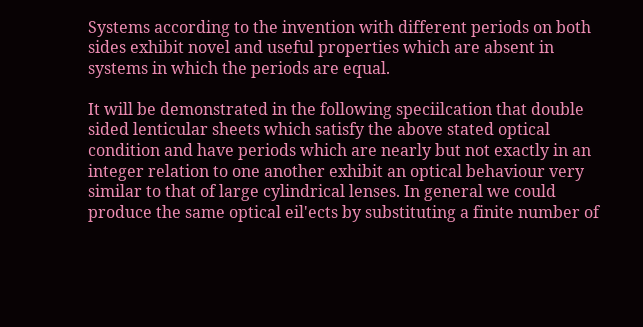Systems according to the invention with different periods on both sides exhibit novel and useful properties which are absent in systems in which the periods are equal.

It will be demonstrated in the following speciilcation that double sided lenticular sheets which satisfy the above stated optical condition and have periods which are nearly but not exactly in an integer relation to one another exhibit an optical behaviour very similar to that of large cylindrical lenses. In general we could produce the same optical eil'ects by substituting a finite number of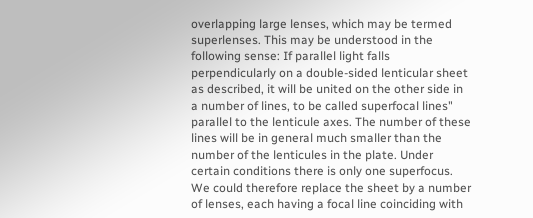overlapping large lenses, which may be termed superlenses. This may be understood in the following sense: If parallel light falls perpendicularly on a double-sided lenticular sheet as described, it will be united on the other side in a number of lines, to be called superfocal lines" parallel to the lenticule axes. The number of these lines will be in general much smaller than the number of the lenticules in the plate. Under certain conditions there is only one superfocus. We could therefore replace the sheet by a number of lenses, each having a focal line coinciding with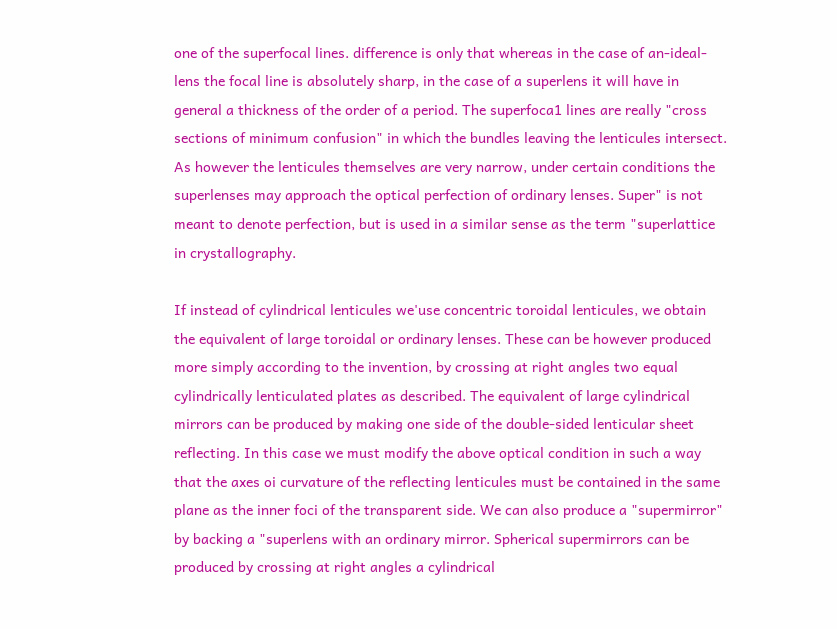one of the superfocal lines. difference is only that whereas in the case of an-ideal-lens the focal line is absolutely sharp, in the case of a superlens it will have in general a thickness of the order of a period. The superfoca1 lines are really "cross sections of minimum confusion" in which the bundles leaving the lenticules intersect. As however the lenticules themselves are very narrow, under certain conditions the superlenses may approach the optical perfection of ordinary lenses. Super" is not meant to denote perfection, but is used in a similar sense as the term "superlattice in crystallography.

If instead of cylindrical lenticules we'use concentric toroidal lenticules, we obtain the equivalent of large toroidal or ordinary lenses. These can be however produced more simply according to the invention, by crossing at right angles two equal cylindrically lenticulated plates as described. The equivalent of large cylindrical mirrors can be produced by making one side of the double-sided lenticular sheet reflecting. In this case we must modify the above optical condition in such a way that the axes oi curvature of the reflecting lenticules must be contained in the same plane as the inner foci of the transparent side. We can also produce a "supermirror" by backing a "superlens with an ordinary mirror. Spherical supermirrors can be produced by crossing at right angles a cylindrical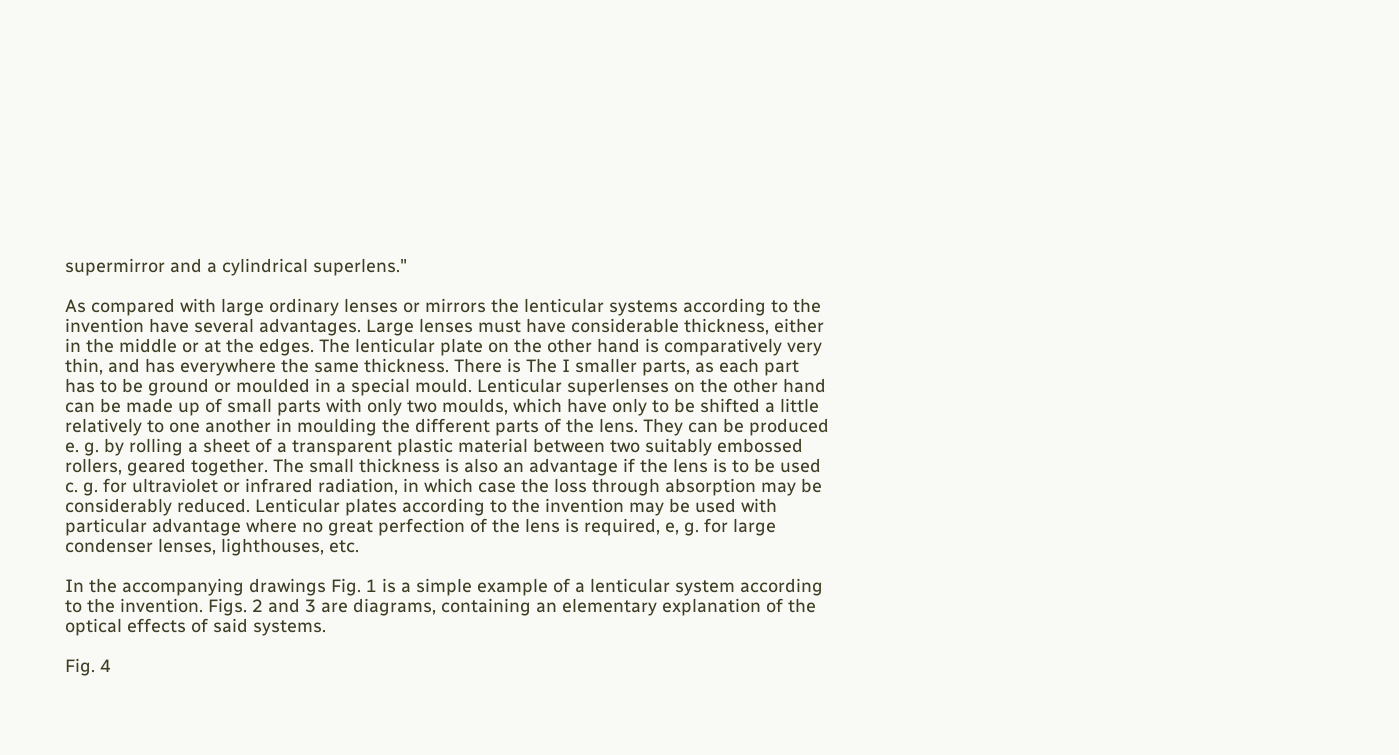supermirror and a cylindrical superlens."

As compared with large ordinary lenses or mirrors the lenticular systems according to the invention have several advantages. Large lenses must have considerable thickness, either in the middle or at the edges. The lenticular plate on the other hand is comparatively very thin, and has everywhere the same thickness. There is The I smaller parts, as each part has to be ground or moulded in a special mould. Lenticular superlenses on the other hand can be made up of small parts with only two moulds, which have only to be shifted a little relatively to one another in moulding the different parts of the lens. They can be produced e. g. by rolling a sheet of a transparent plastic material between two suitably embossed rollers, geared together. The small thickness is also an advantage if the lens is to be used c. g. for ultraviolet or infrared radiation, in which case the loss through absorption may be considerably reduced. Lenticular plates according to the invention may be used with particular advantage where no great perfection of the lens is required, e, g. for large condenser lenses, lighthouses, etc.

In the accompanying drawings Fig. 1 is a simple example of a lenticular system according to the invention. Figs. 2 and 3 are diagrams, containing an elementary explanation of the optical effects of said systems.

Fig. 4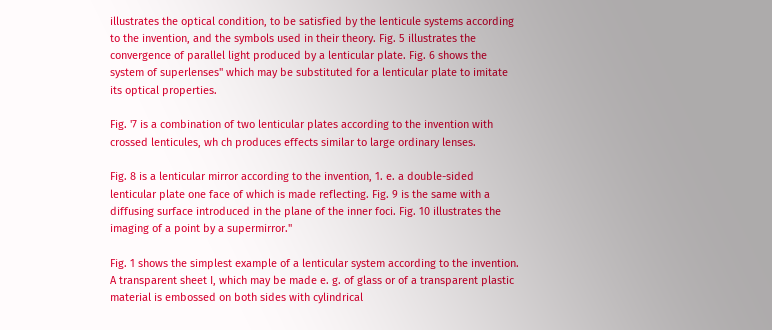illustrates the optical condition, to be satisfied by the lenticule systems according to the invention, and the symbols used in their theory. Fig. 5 illustrates the convergence of parallel light produced by a lenticular plate. Fig. 6 shows the system of superlenses" which may be substituted for a lenticular plate to imitate its optical properties.

Fig. '7 is a combination of two lenticular plates according to the invention with crossed lenticules, wh ch produces effects similar to large ordinary lenses.

Fig. 8 is a lenticular mirror according to the invention, 1. e. a double-sided lenticular plate one face of which is made reflecting. Fig. 9 is the same with a diffusing surface introduced in the plane of the inner foci. Fig. 10 illustrates the imaging of a point by a supermirror."

Fig. 1 shows the simplest example of a lenticular system according to the invention. A transparent sheet I, which may be made e. g. of glass or of a transparent plastic material is embossed on both sides with cylindrical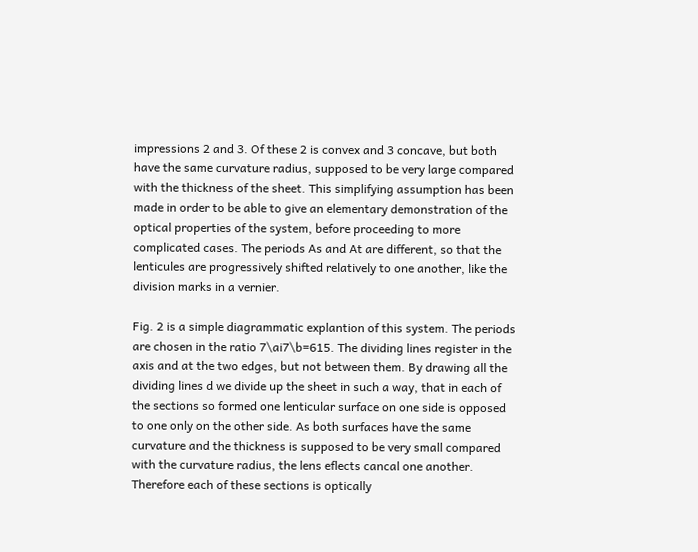impressions 2 and 3. Of these 2 is convex and 3 concave, but both have the same curvature radius, supposed to be very large compared with the thickness of the sheet. This simplifying assumption has been made in order to be able to give an elementary demonstration of the optical properties of the system, before proceeding to more complicated cases. The periods As and At are different, so that the lenticules are progressively shifted relatively to one another, like the division marks in a vernier.

Fig. 2 is a simple diagrammatic explantion of this system. The periods are chosen in the ratio 7\ai7\b=615. The dividing lines register in the axis and at the two edges, but not between them. By drawing all the dividing lines d we divide up the sheet in such a way, that in each of the sections so formed one lenticular surface on one side is opposed to one only on the other side. As both surfaces have the same curvature and the thickness is supposed to be very small compared with the curvature radius, the lens eflects cancal one another. Therefore each of these sections is optically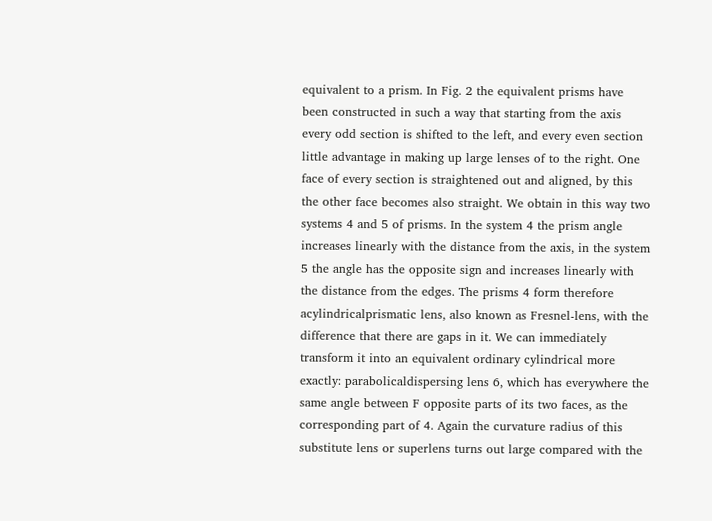equivalent to a prism. In Fig. 2 the equivalent prisms have been constructed in such a way that starting from the axis every odd section is shifted to the left, and every even section little advantage in making up large lenses of to the right. One face of every section is straightened out and aligned, by this the other face becomes also straight. We obtain in this way two systems 4 and 5 of prisms. In the system 4 the prism angle increases linearly with the distance from the axis, in the system 5 the angle has the opposite sign and increases linearly with the distance from the edges. The prisms 4 form therefore acylindricalprismatic lens, also known as Fresnel-lens, with the difference that there are gaps in it. We can immediately transform it into an equivalent ordinary cylindrical more exactly: parabolicaldispersing lens 6, which has everywhere the same angle between F opposite parts of its two faces, as the corresponding part of 4. Again the curvature radius of this substitute lens or superlens turns out large compared with the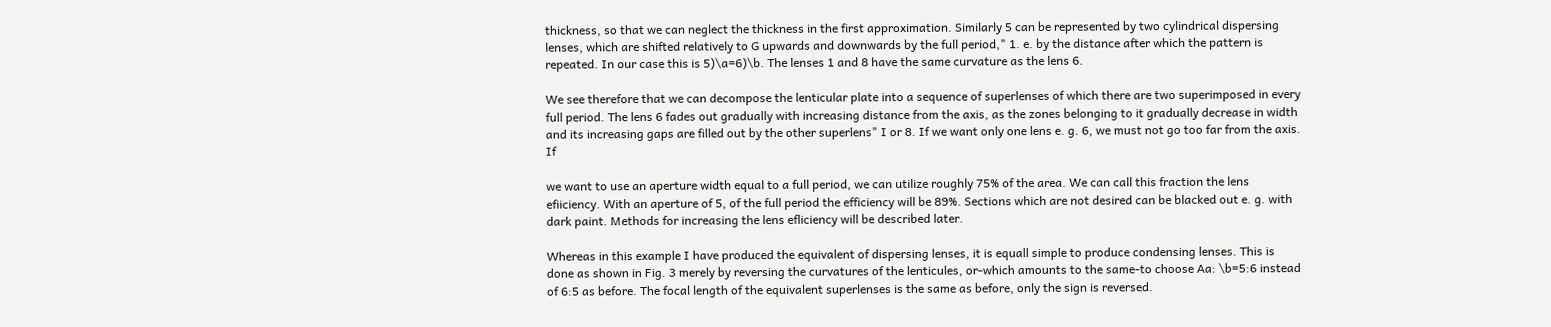thickness, so that we can neglect the thickness in the first approximation. Similarly 5 can be represented by two cylindrical dispersing lenses, which are shifted relatively to G upwards and downwards by the full period," 1. e. by the distance after which the pattern is repeated. In our case this is 5)\a=6)\b. The lenses 1 and 8 have the same curvature as the lens 6.

We see therefore that we can decompose the lenticular plate into a sequence of superlenses of which there are two superimposed in every full period. The lens 6 fades out gradually with increasing distance from the axis, as the zones belonging to it gradually decrease in width and its increasing gaps are filled out by the other superlens" I or 8. If we want only one lens e. g. 6, we must not go too far from the axis. If

we want to use an aperture width equal to a full period, we can utilize roughly 75% of the area. We can call this fraction the lens efiiciency. With an aperture of 5, of the full period the efficiency will be 89%. Sections which are not desired can be blacked out e. g. with dark paint. Methods for increasing the lens efliciency will be described later.

Whereas in this example I have produced the equivalent of dispersing lenses, it is equall simple to produce condensing lenses. This is done as shown in Fig. 3 merely by reversing the curvatures of the lenticules, or-which amounts to the same-to choose Aa: \b=5:6 instead of 6:5 as before. The focal length of the equivalent superlenses is the same as before, only the sign is reversed.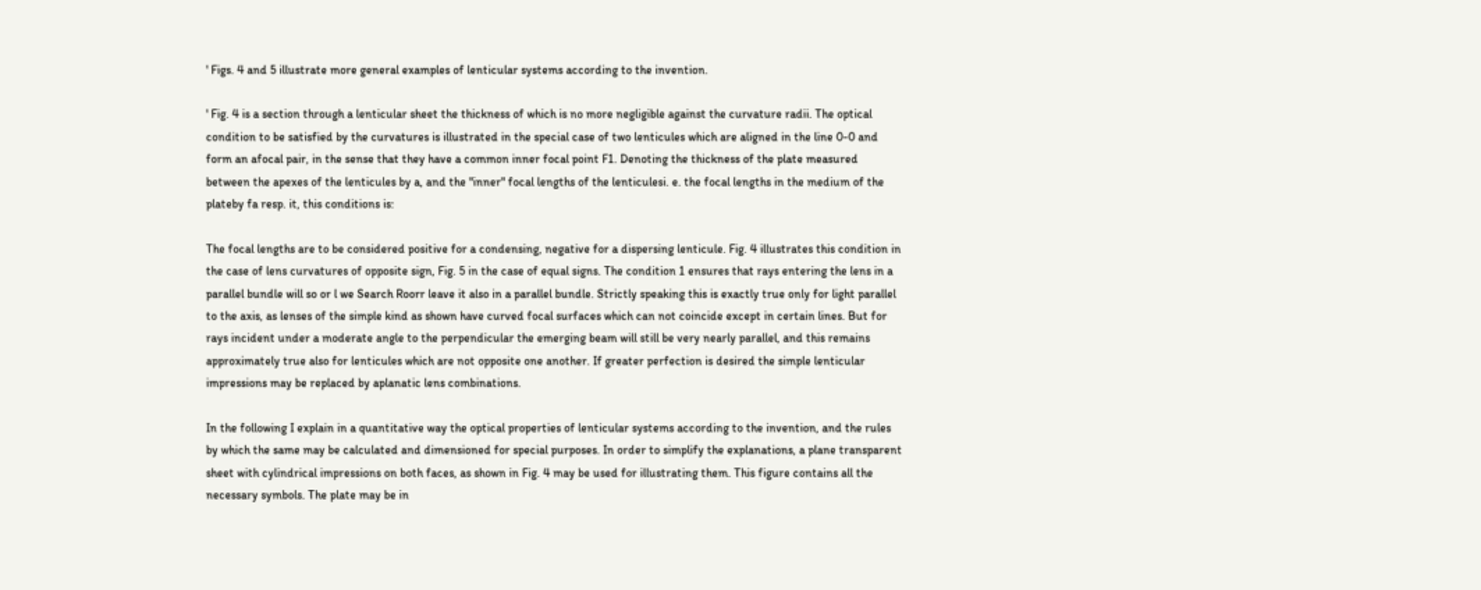' Figs. 4 and 5 illustrate more general examples of lenticular systems according to the invention.

' Fig. 4 is a section through a lenticular sheet the thickness of which is no more negligible against the curvature radii. The optical condition to be satisfied by the curvatures is illustrated in the special case of two lenticules which are aligned in the line 0-0 and form an afocal pair, in the sense that they have a common inner focal point F1. Denoting the thickness of the plate measured between the apexes of the lenticules by a, and the "inner" focal lengths of the lenticulesi. e. the focal lengths in the medium of the plateby fa resp. it, this conditions is:

The focal lengths are to be considered positive for a condensing, negative for a dispersing lenticule. Fig. 4 illustrates this condition in the case of lens curvatures of opposite sign, Fig. 5 in the case of equal signs. The condition 1 ensures that rays entering the lens in a parallel bundle will so or l we Search Roorr leave it also in a parallel bundle. Strictly speaking this is exactly true only for light parallel to the axis, as lenses of the simple kind as shown have curved focal surfaces which can not coincide except in certain lines. But for rays incident under a moderate angle to the perpendicular the emerging beam will still be very nearly parallel, and this remains approximately true also for lenticules which are not opposite one another. If greater perfection is desired the simple lenticular impressions may be replaced by aplanatic lens combinations.

In the following I explain in a quantitative way the optical properties of lenticular systems according to the invention, and the rules by which the same may be calculated and dimensioned for special purposes. In order to simplify the explanations, a plane transparent sheet with cylindrical impressions on both faces, as shown in Fig. 4 may be used for illustrating them. This figure contains all the necessary symbols. The plate may be in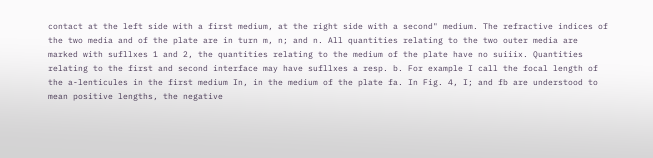contact at the left side with a first medium, at the right side with a second" medium. The refractive indices of the two media and of the plate are in turn m, n; and n. All quantities relating to the two outer media are marked with sufllxes 1 and 2, the quantities relating to the medium of the plate have no suiiix. Quantities relating to the first and second interface may have sufllxes a resp. b. For example I call the focal length of the a-lenticules in the first medium In, in the medium of the plate fa. In Fig. 4, I; and fb are understood to mean positive lengths, the negative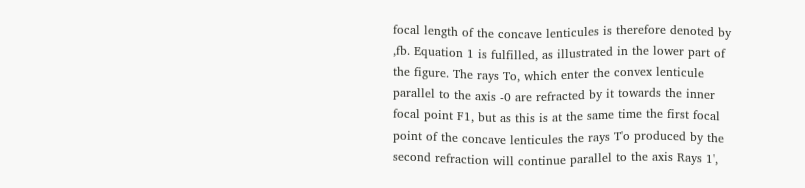focal length of the concave lenticules is therefore denoted by ,fb. Equation 1 is fulfilled, as illustrated in the lower part of the figure. The rays To, which enter the convex lenticule parallel to the axis -0 are refracted by it towards the inner focal point F1, but as this is at the same time the first focal point of the concave lenticules the rays T'o produced by the second refraction will continue parallel to the axis Rays 1',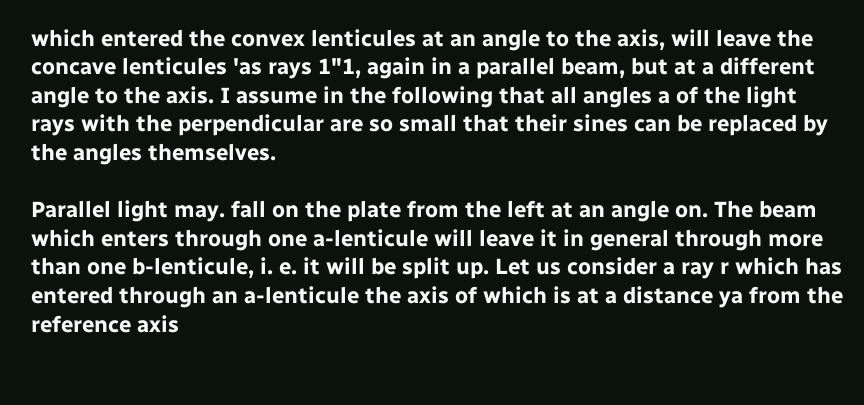which entered the convex lenticules at an angle to the axis, will leave the concave lenticules 'as rays 1"1, again in a parallel beam, but at a different angle to the axis. I assume in the following that all angles a of the light rays with the perpendicular are so small that their sines can be replaced by the angles themselves.

Parallel light may. fall on the plate from the left at an angle on. The beam which enters through one a-lenticule will leave it in general through more than one b-lenticule, i. e. it will be split up. Let us consider a ray r which has entered through an a-lenticule the axis of which is at a distance ya from the reference axis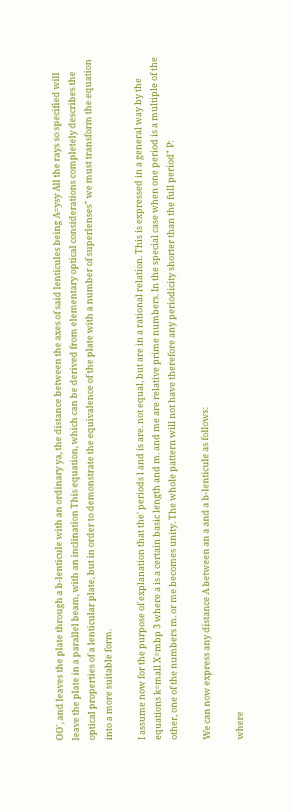OO', and leaves the plate through a b-lenticule with an ordinary ya, the distance between the axes of said lenticules being A=ysy All the rays so specified will leave the plate in a parallel beam, with an inclination This equation, which can be derived from elementary optical considerations completely describes the optical properties of a lenticular plate, but in order to demonstrate the equivalence of the plate with a number of superlenses" we must transform the equation into a more suitable form.

I assume now for the purpose of explanation that the' periods l and is are. not equal, but are in a rational relation. This is expressed in a general way by the equations k=mall X=mbp 3 where a is a certain basic length and m. and me are relative prime numbers. In the special case when one period is a multiple of the other, one of the numbers m. or me becomes unity. The whole pattern will not have therefore any periodicity shorter than the full period" P:

We can now express any distance A between an a and a b-lenticule as follows:

where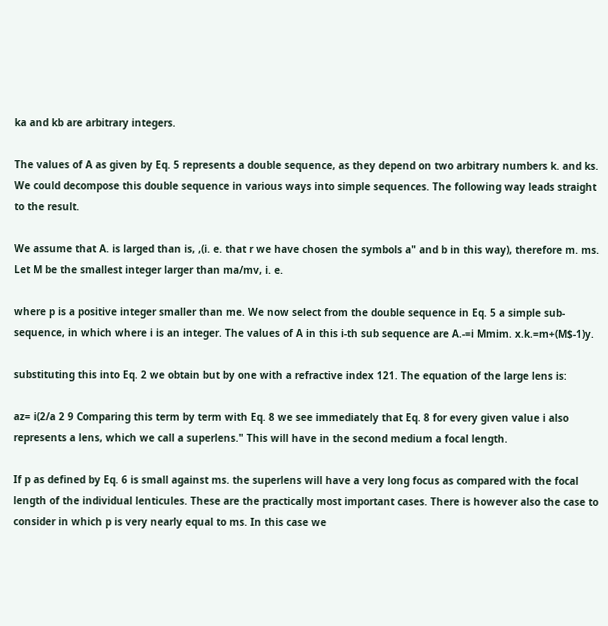ka and kb are arbitrary integers.

The values of A as given by Eq. 5 represents a double sequence, as they depend on two arbitrary numbers k. and ks. We could decompose this double sequence in various ways into simple sequences. The following way leads straight to the result.

We assume that A. is larged than is, ,(i. e. that r we have chosen the symbols a" and b in this way), therefore m. ms. Let M be the smallest integer larger than ma/mv, i. e.

where p is a positive integer smaller than me. We now select from the double sequence in Eq. 5 a simple sub-sequence, in which where i is an integer. The values of A in this i-th sub sequence are A.-=i Mmim. x.k.=m+(M$-1)y.

substituting this into Eq. 2 we obtain but by one with a refractive index 121. The equation of the large lens is:

az= i(2/a 2 9 Comparing this term by term with Eq. 8 we see immediately that Eq. 8 for every given value i also represents a lens, which we call a superlens." This will have in the second medium a focal length.

If p as defined by Eq. 6 is small against ms. the superlens will have a very long focus as compared with the focal length of the individual lenticules. These are the practically most important cases. There is however also the case to consider in which p is very nearly equal to ms. In this case we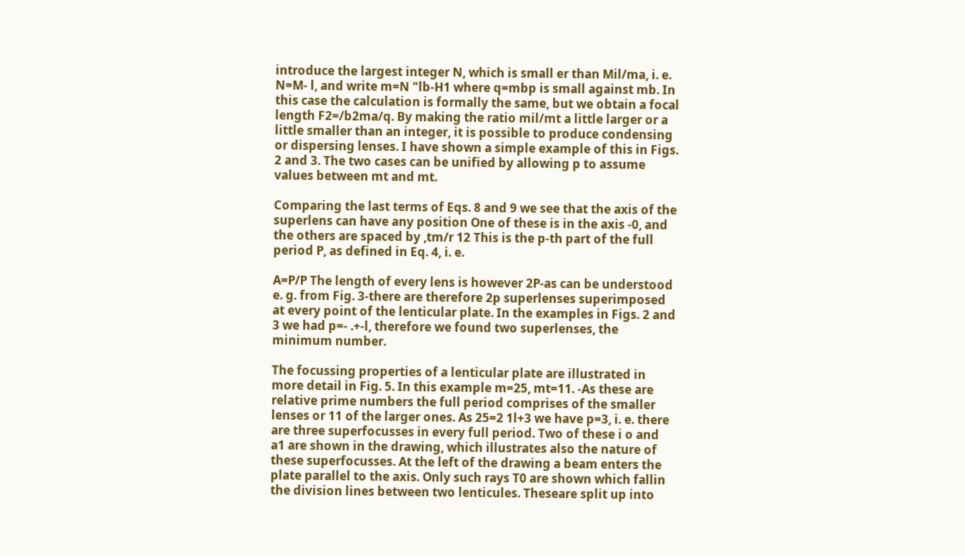introduce the largest integer N, which is small er than Mil/ma, i. e. N=M- l, and write m=N "lb-H1 where q=mbp is small against mb. In this case the calculation is formally the same, but we obtain a focal length F2=/b2ma/q. By making the ratio mil/mt a little larger or a little smaller than an integer, it is possible to produce condensing or dispersing lenses. I have shown a simple example of this in Figs. 2 and 3. The two cases can be unified by allowing p to assume values between mt and mt.

Comparing the last terms of Eqs. 8 and 9 we see that the axis of the superlens can have any position One of these is in the axis -0, and the others are spaced by ,tm/r 12 This is the p-th part of the full period P, as defined in Eq. 4, i. e.

A=P/P The length of every lens is however 2P-as can be understood e. g. from Fig. 3-there are therefore 2p superlenses superimposed at every point of the lenticular plate. In the examples in Figs. 2 and 3 we had p=- .+-l, therefore we found two superlenses, the minimum number.

The focussing properties of a lenticular plate are illustrated in more detail in Fig. 5. In this example m=25, mt=11. -As these are relative prime numbers the full period comprises of the smaller lenses or 11 of the larger ones. As 25=2 1l+3 we have p=3, i. e. there are three superfocusses in every full period. Two of these i o and a1 are shown in the drawing, which illustrates also the nature of these superfocusses. At the left of the drawing a beam enters the plate parallel to the axis. Only such rays T0 are shown which fallin the division lines between two lenticules. Theseare split up into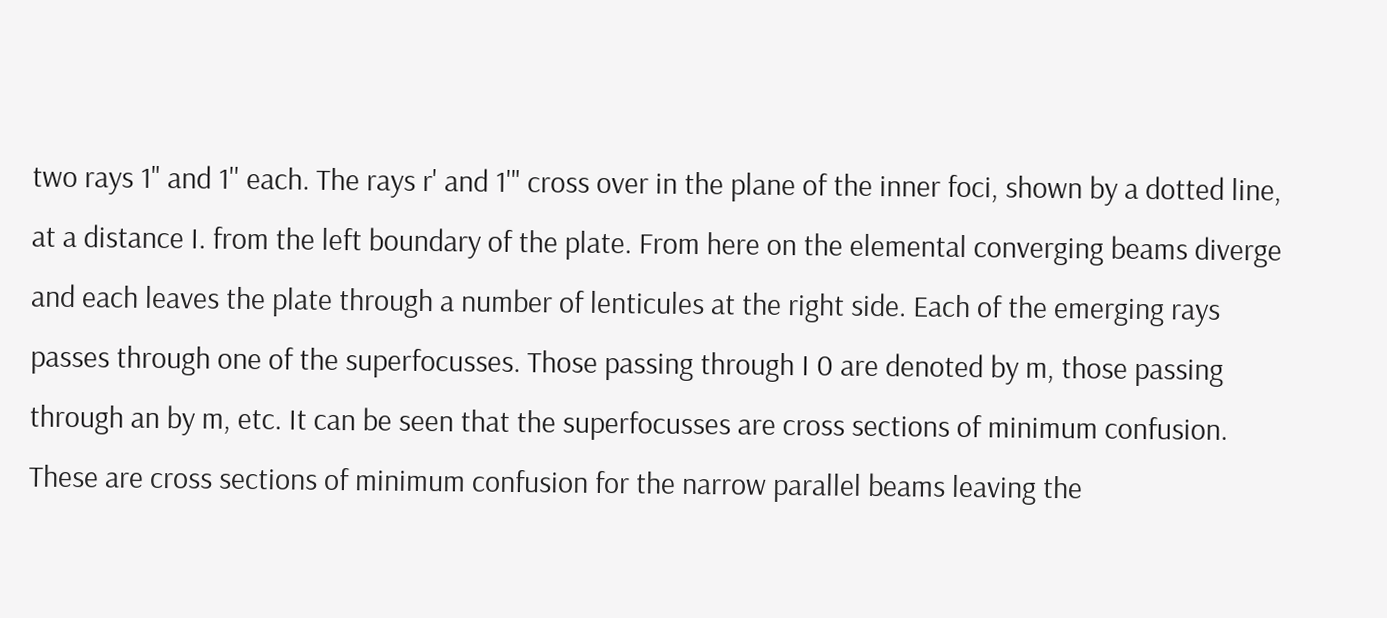two rays 1" and 1'' each. The rays r' and 1'" cross over in the plane of the inner foci, shown by a dotted line, at a distance I. from the left boundary of the plate. From here on the elemental converging beams diverge and each leaves the plate through a number of lenticules at the right side. Each of the emerging rays passes through one of the superfocusses. Those passing through I 0 are denoted by m, those passing through an by m, etc. It can be seen that the superfocusses are cross sections of minimum confusion. These are cross sections of minimum confusion for the narrow parallel beams leaving the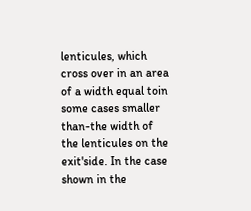lenticules, which cross over in an area of a width equal toin some cases smaller than-the width of the lenticules on the exit'side. In the case shown in the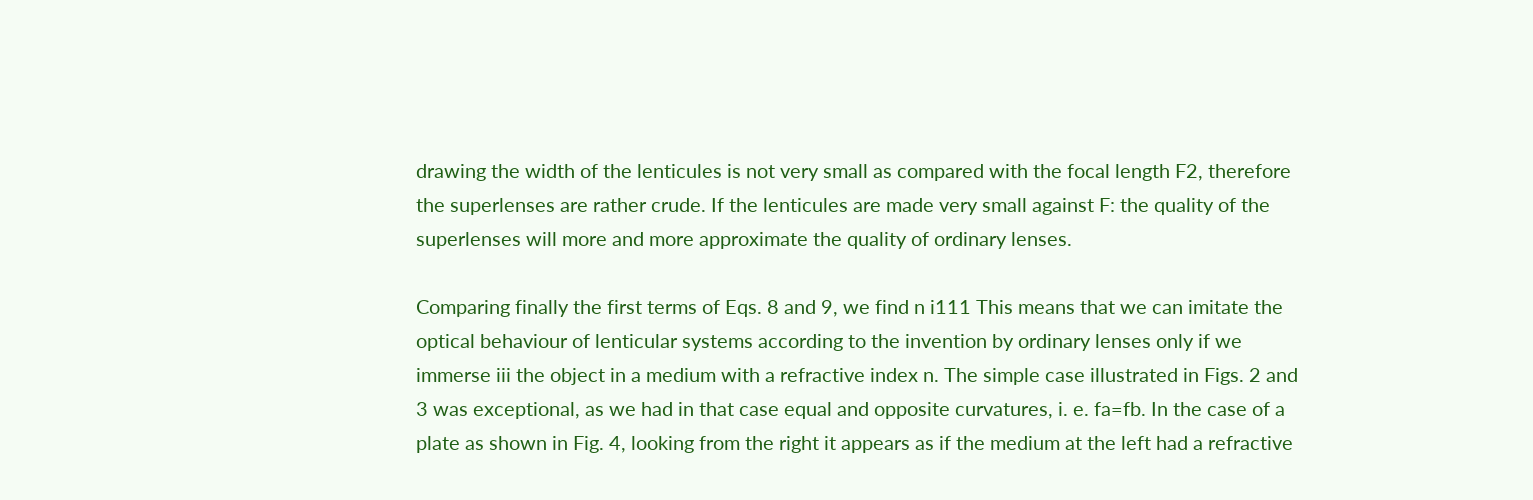drawing the width of the lenticules is not very small as compared with the focal length F2, therefore the superlenses are rather crude. If the lenticules are made very small against F: the quality of the superlenses will more and more approximate the quality of ordinary lenses.

Comparing finally the first terms of Eqs. 8 and 9, we find n i111 This means that we can imitate the optical behaviour of lenticular systems according to the invention by ordinary lenses only if we immerse iii the object in a medium with a refractive index n. The simple case illustrated in Figs. 2 and 3 was exceptional, as we had in that case equal and opposite curvatures, i. e. fa=fb. In the case of a plate as shown in Fig. 4, looking from the right it appears as if the medium at the left had a refractive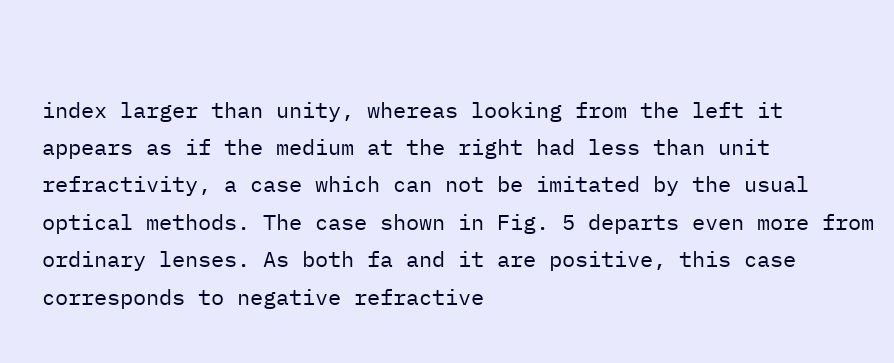index larger than unity, whereas looking from the left it appears as if the medium at the right had less than unit refractivity, a case which can not be imitated by the usual optical methods. The case shown in Fig. 5 departs even more from ordinary lenses. As both fa and it are positive, this case corresponds to negative refractive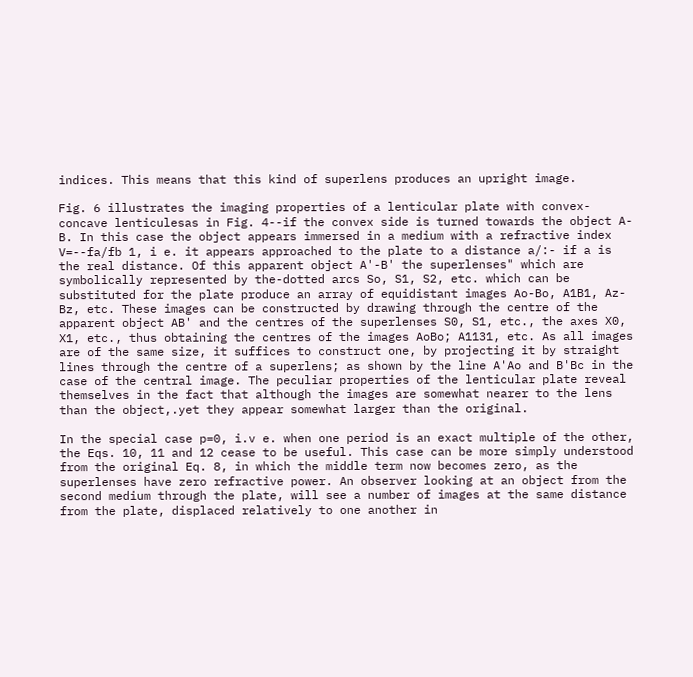indices. This means that this kind of superlens produces an upright image.

Fig. 6 illustrates the imaging properties of a lenticular plate with convex-concave lenticulesas in Fig. 4--if the convex side is turned towards the object A-B. In this case the object appears immersed in a medium with a refractive index V=--fa/fb 1, i e. it appears approached to the plate to a distance a/:- if a is the real distance. Of this apparent object A'-B' the superlenses" which are symbolically represented by the-dotted arcs So, S1, S2, etc. which can be substituted for the plate produce an array of equidistant images Ao-Bo, A1B1, Az-Bz, etc. These images can be constructed by drawing through the centre of the apparent object AB' and the centres of the superlenses S0, S1, etc., the axes X0, X1, etc., thus obtaining the centres of the images AoBo; A1131, etc. As all images are of the same size, it suffices to construct one, by projecting it by straight lines through the centre of a superlens; as shown by the line A'Ao and B'Bc in the case of the central image. The peculiar properties of the lenticular plate reveal themselves in the fact that although the images are somewhat nearer to the lens than the object,.yet they appear somewhat larger than the original.

In the special case p=0, i.v e. when one period is an exact multiple of the other, the Eqs. 10, 11 and 12 cease to be useful. This case can be more simply understood from the original Eq. 8, in which the middle term now becomes zero, as the superlenses have zero refractive power. An observer looking at an object from the second medium through the plate, will see a number of images at the same distance from the plate, displaced relatively to one another in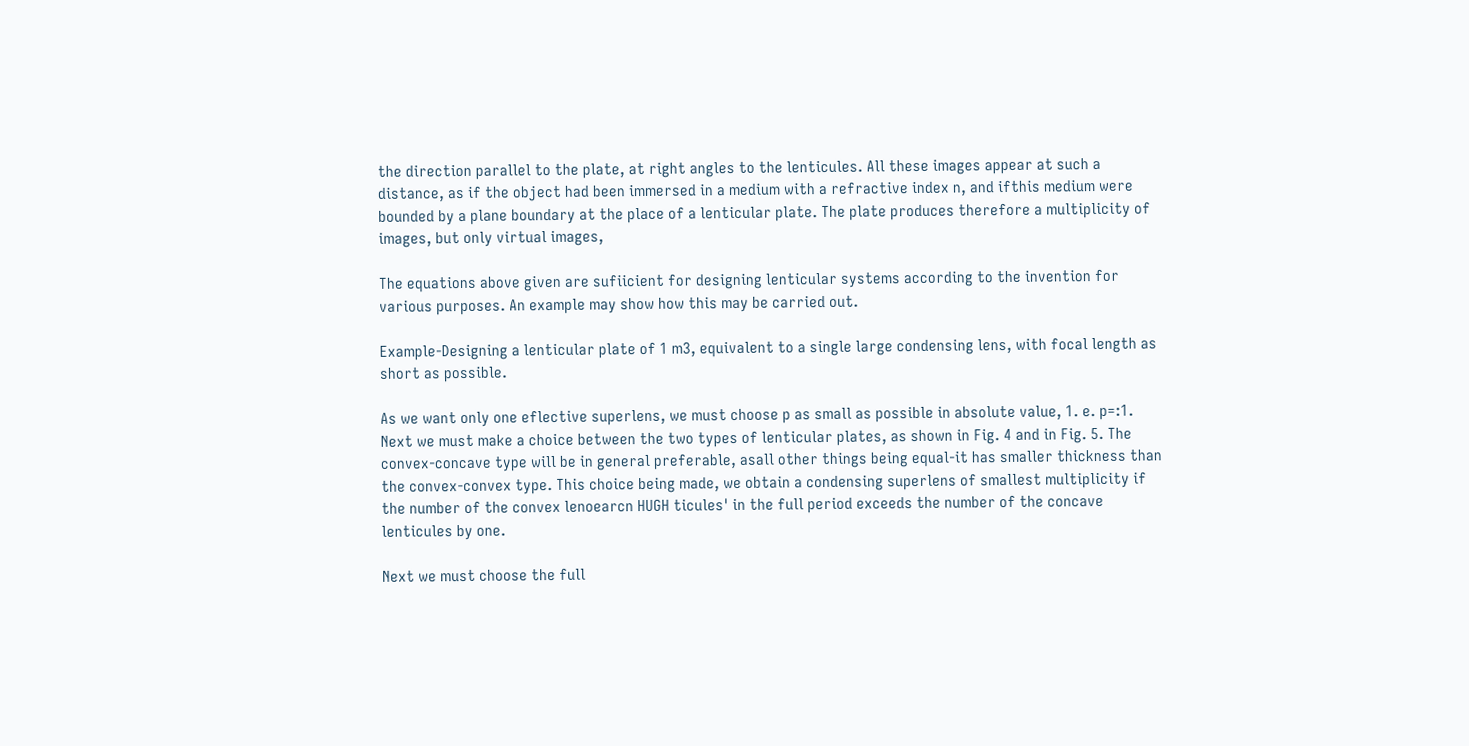the direction parallel to the plate, at right angles to the lenticules. All these images appear at such a distance, as if the object had been immersed in a medium with a refractive index n, and ifthis medium were bounded by a plane boundary at the place of a lenticular plate. The plate produces therefore a multiplicity of images, but only virtual images,

The equations above given are sufiicient for designing lenticular systems according to the invention for various purposes. An example may show how this may be carried out.

Example-Designing a lenticular plate of 1 m3, equivalent to a single large condensing lens, with focal length as short as possible.

As we want only one eflective superlens, we must choose p as small as possible in absolute value, 1. e. p=:1. Next we must make a choice between the two types of lenticular plates, as shown in Fig. 4 and in Fig. 5. The convex-concave type will be in general preferable, asall other things being equal-it has smaller thickness than the convex-convex type. This choice being made, we obtain a condensing superlens of smallest multiplicity if the number of the convex lenoearcn HUGH ticules' in the full period exceeds the number of the concave lenticules by one.

Next we must choose the full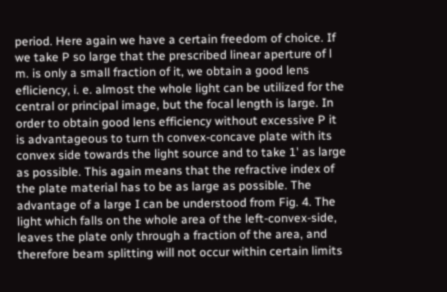period. Here again we have a certain freedom of choice. If we take P so large that the prescribed linear aperture of l m. is only a small fraction of it, we obtain a good lens efliciency, i. e. almost the whole light can be utilized for the central or principal image, but the focal length is large. In order to obtain good lens efficiency without excessive P it is advantageous to turn th convex-concave plate with its convex side towards the light source and to take 1' as large as possible. This again means that the refractive index of the plate material has to be as large as possible. The advantage of a large I can be understood from Fig. 4. The light which falls on the whole area of the left-convex-side, leaves the plate only through a fraction of the area, and therefore beam splitting will not occur within certain limits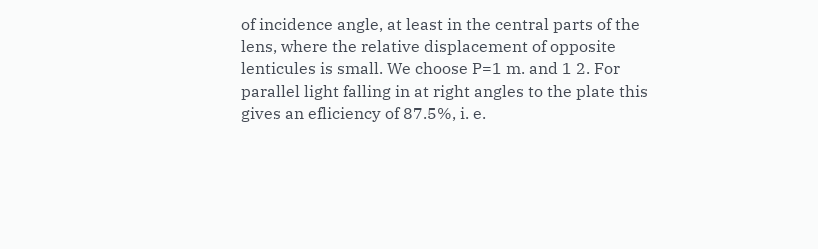of incidence angle, at least in the central parts of the lens, where the relative displacement of opposite lenticules is small. We choose P=1 m. and 1 2. For parallel light falling in at right angles to the plate this gives an efliciency of 87.5%, i. e.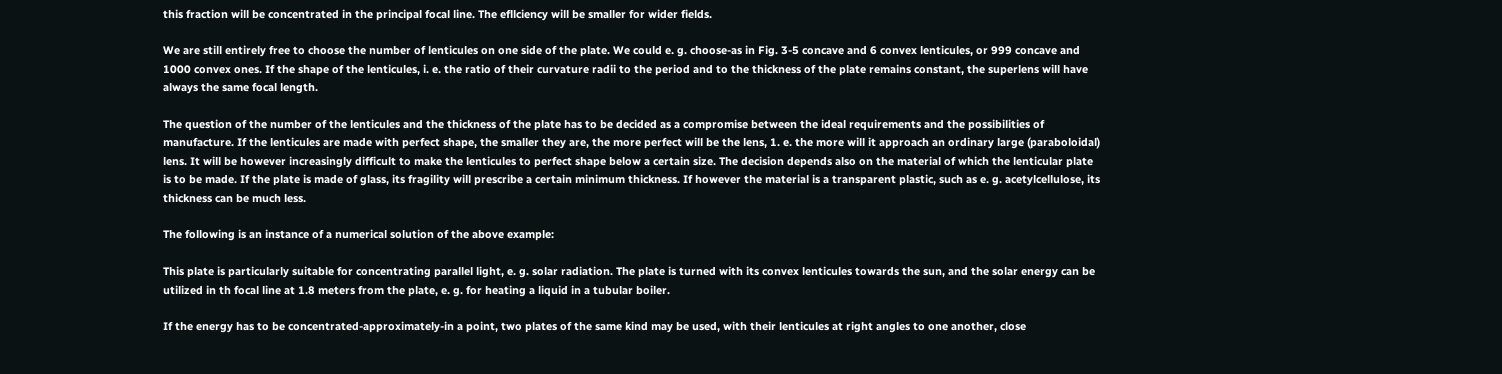this fraction will be concentrated in the principal focal line. The efllciency will be smaller for wider fields.

We are still entirely free to choose the number of lenticules on one side of the plate. We could e. g. choose-as in Fig. 3-5 concave and 6 convex lenticules, or 999 concave and 1000 convex ones. If the shape of the lenticules, i. e. the ratio of their curvature radii to the period and to the thickness of the plate remains constant, the superlens will have always the same focal length.

The question of the number of the lenticules and the thickness of the plate has to be decided as a compromise between the ideal requirements and the possibilities of manufacture. If the lenticules are made with perfect shape, the smaller they are, the more perfect will be the lens, 1. e. the more will it approach an ordinary large (paraboloidal) lens. It will be however increasingly difficult to make the lenticules to perfect shape below a certain size. The decision depends also on the material of which the lenticular plate is to be made. If the plate is made of glass, its fragility will prescribe a certain minimum thickness. If however the material is a transparent plastic, such as e. g. acetylcellulose, its thickness can be much less.

The following is an instance of a numerical solution of the above example:

This plate is particularly suitable for concentrating parallel light, e. g. solar radiation. The plate is turned with its convex lenticules towards the sun, and the solar energy can be utilized in th focal line at 1.8 meters from the plate, e. g. for heating a liquid in a tubular boiler.

If the energy has to be concentrated-approximately-in a point, two plates of the same kind may be used, with their lenticules at right angles to one another, close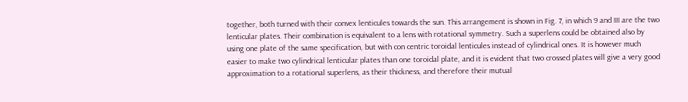together, both turned with their convex lenticules towards the sun. This arrangement is shown in Fig. 7, in which 9 and III are the two lenticular plates. Their combination is equivalent to a lens with rotational symmetry. Such a superlens could be obtained also by using one plate of the same specification, but with con centric toroidal lenticules instead of cylindrical ones. It is however much easier to make two cylindrical lenticular plates than one toroidal plate, and it is evident that two crossed plates will give a very good approximation to a rotational superlens, as their thickness, and therefore their mutual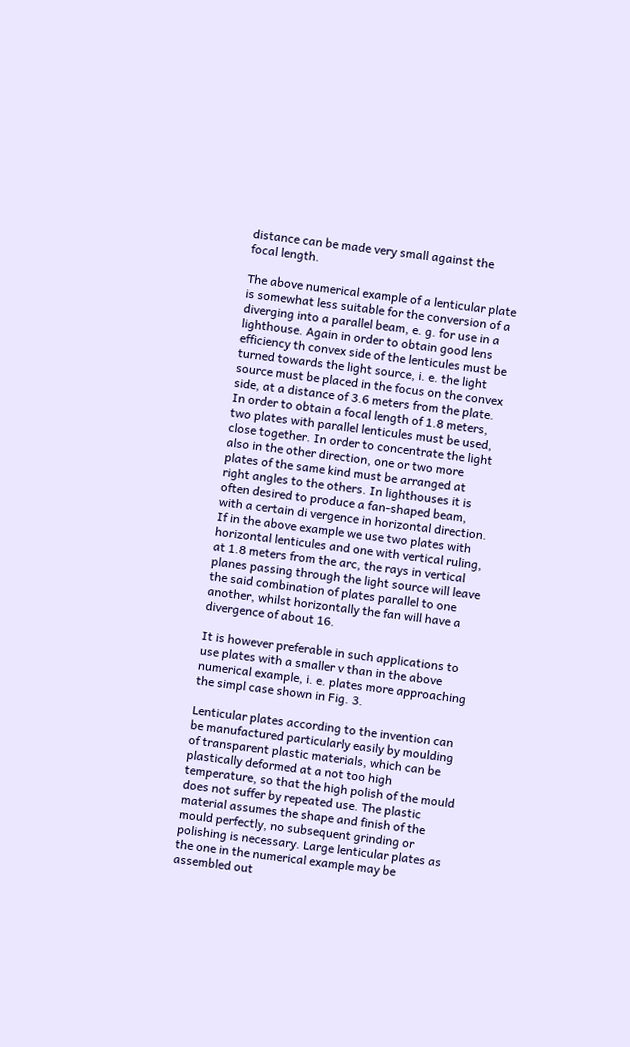distance can be made very small against the focal length.

The above numerical example of a lenticular plate is somewhat less suitable for the conversion of a diverging into a parallel beam, e. g. for use in a lighthouse. Again in order to obtain good lens efficiency th convex side of the lenticules must be turned towards the light source, i. e. the light source must be placed in the focus on the convex side, at a distance of 3.6 meters from the plate. In order to obtain a focal length of 1.8 meters, two plates with parallel lenticules must be used, close together. In order to concentrate the light also in the other direction, one or two more plates of the same kind must be arranged at right angles to the others. In lighthouses it is often desired to produce a fan-shaped beam, with a certain di vergence in horizontal direction. If in the above example we use two plates with horizontal lenticules and one with vertical ruling, at 1.8 meters from the arc, the rays in vertical planes passing through the light source will leave the said combination of plates parallel to one another, whilst horizontally the fan will have a divergence of about 16.

It is however preferable in such applications to use plates with a smaller v than in the above numerical example, i. e. plates more approaching the simpl case shown in Fig. 3.

Lenticular plates according to the invention can be manufactured particularly easily by moulding of transparent plastic materials, which can be plastically deformed at a not too high temperature, so that the high polish of the mould does not suffer by repeated use. The plastic material assumes the shape and finish of the mould perfectly, no subsequent grinding or polishing is necessary. Large lenticular plates as the one in the numerical example may be assembled out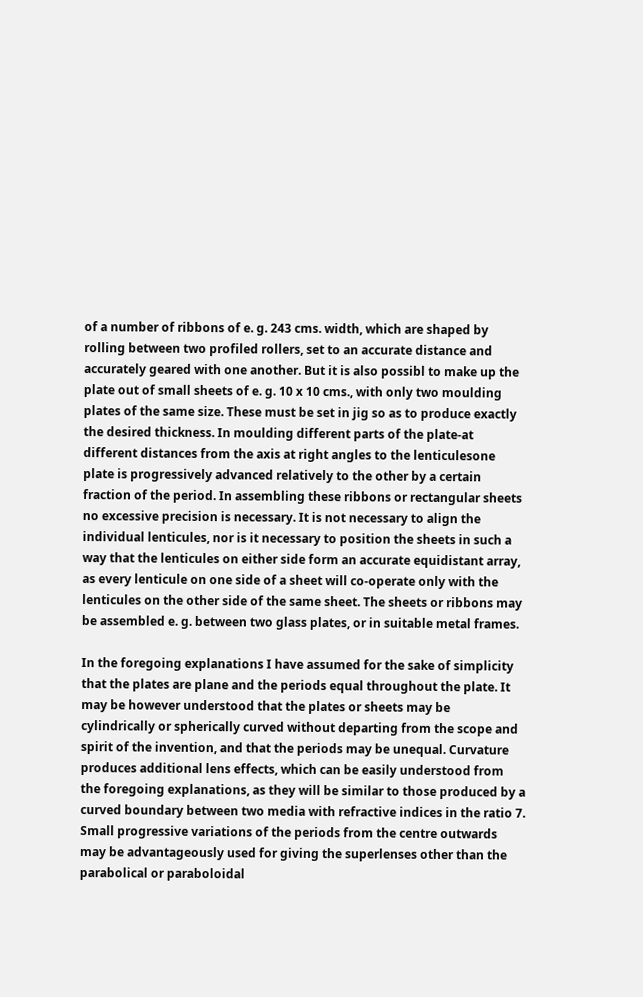of a number of ribbons of e. g. 243 cms. width, which are shaped by rolling between two profiled rollers, set to an accurate distance and accurately geared with one another. But it is also possibl to make up the plate out of small sheets of e. g. 10 x 10 cms., with only two moulding plates of the same size. These must be set in jig so as to produce exactly the desired thickness. In moulding different parts of the plate-at different distances from the axis at right angles to the lenticulesone plate is progressively advanced relatively to the other by a certain fraction of the period. In assembling these ribbons or rectangular sheets no excessive precision is necessary. It is not necessary to align the individual lenticules, nor is it necessary to position the sheets in such a way that the lenticules on either side form an accurate equidistant array, as every lenticule on one side of a sheet will co-operate only with the lenticules on the other side of the same sheet. The sheets or ribbons may be assembled e. g. between two glass plates, or in suitable metal frames.

In the foregoing explanations I have assumed for the sake of simplicity that the plates are plane and the periods equal throughout the plate. It may be however understood that the plates or sheets may be cylindrically or spherically curved without departing from the scope and spirit of the invention, and that the periods may be unequal. Curvature produces additional lens effects, which can be easily understood from the foregoing explanations, as they will be similar to those produced by a curved boundary between two media with refractive indices in the ratio 7. Small progressive variations of the periods from the centre outwards may be advantageously used for giving the superlenses other than the parabolical or paraboloidal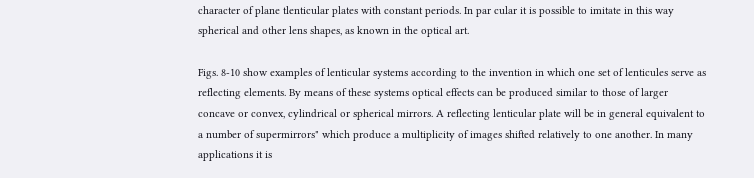character of plane tlenticular plates with constant periods. In par cular it is possible to imitate in this way spherical and other lens shapes, as known in the optical art.

Figs. 8-10 show examples of lenticular systems according to the invention in which one set of lenticules serve as reflecting elements. By means of these systems optical effects can be produced similar to those of larger concave or convex, cylindrical or spherical mirrors. A reflecting lenticular plate will be in general equivalent to a number of supermirrors" which produce a multiplicity of images shifted relatively to one another. In many applications it is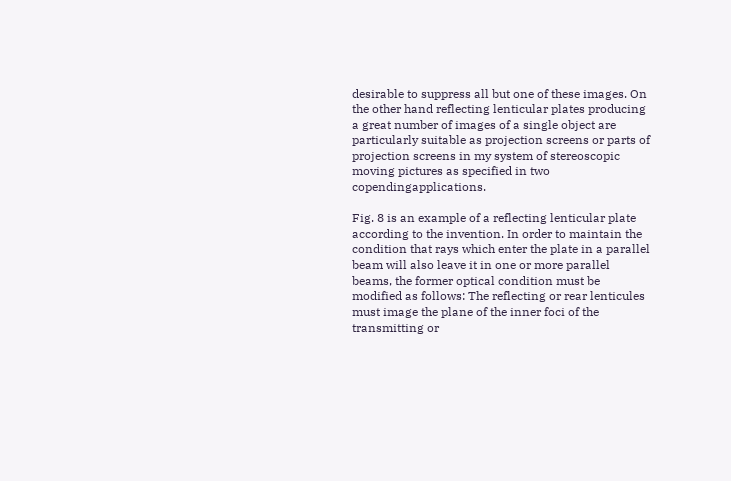desirable to suppress all but one of these images. On the other hand reflecting lenticular plates producing a great number of images of a single object are particularly suitable as projection screens or parts of projection screens in my system of stereoscopic moving pictures as specified in two copendingapplications.

Fig. 8 is an example of a reflecting lenticular plate according to the invention. In order to maintain the condition that rays which enter the plate in a parallel beam will also leave it in one or more parallel beams, the former optical condition must be modified as follows: The reflecting or rear lenticules must image the plane of the inner foci of the transmitting or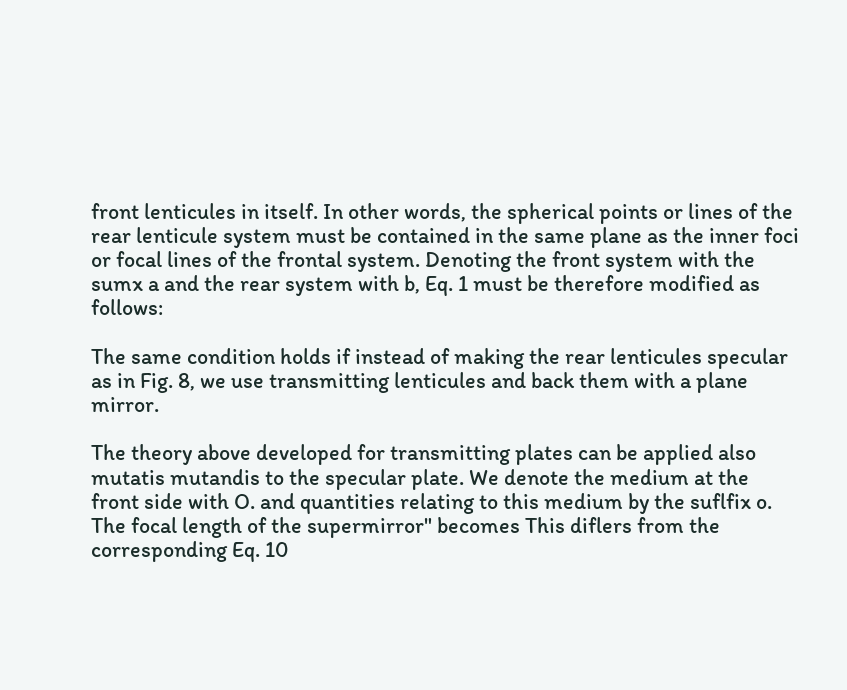front lenticules in itself. In other words, the spherical points or lines of the rear lenticule system must be contained in the same plane as the inner foci or focal lines of the frontal system. Denoting the front system with the sumx a and the rear system with b, Eq. 1 must be therefore modified as follows:

The same condition holds if instead of making the rear lenticules specular as in Fig. 8, we use transmitting lenticules and back them with a plane mirror.

The theory above developed for transmitting plates can be applied also mutatis mutandis to the specular plate. We denote the medium at the front side with O. and quantities relating to this medium by the suflfix o. The focal length of the supermirror" becomes This diflers from the corresponding Eq. 10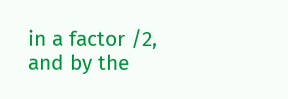in a factor /2, and by the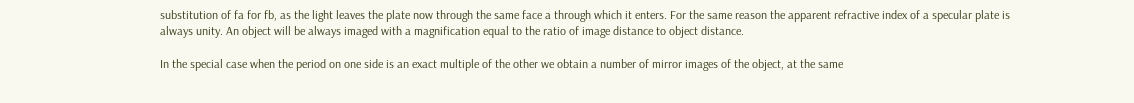substitution of fa for fb, as the light leaves the plate now through the same face a through which it enters. For the same reason the apparent refractive index of a specular plate is always unity. An object will be always imaged with a magnification equal to the ratio of image distance to object distance.

In the special case when the period on one side is an exact multiple of the other we obtain a number of mirror images of the object, at the same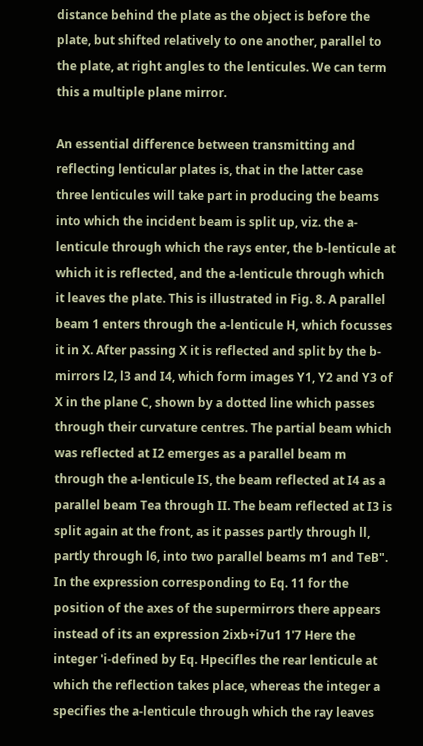distance behind the plate as the object is before the plate, but shifted relatively to one another, parallel to the plate, at right angles to the lenticules. We can term this a multiple plane mirror.

An essential difference between transmitting and reflecting lenticular plates is, that in the latter case three lenticules will take part in producing the beams into which the incident beam is split up, viz. the a-lenticule through which the rays enter, the b-lenticule at which it is reflected, and the a-lenticule through which it leaves the plate. This is illustrated in Fig. 8. A parallel beam 1 enters through the a-lenticule H, which focusses it in X. After passing X it is reflected and split by the b-mirrors l2, l3 and I4, which form images Y1, Y2 and Y3 of X in the plane C, shown by a dotted line which passes through their curvature centres. The partial beam which was reflected at I2 emerges as a parallel beam m through the a-lenticule IS, the beam reflected at I4 as a parallel beam Tea through II. The beam reflected at I3 is split again at the front, as it passes partly through ll, partly through l6, into two parallel beams m1 and TeB". In the expression corresponding to Eq. 11 for the position of the axes of the supermirrors there appears instead of its an expression 2ixb+i7u1 1'7 Here the integer 'i-defined by Eq. Hpecifles the rear lenticule at which the reflection takes place, whereas the integer a specifies the a-lenticule through which the ray leaves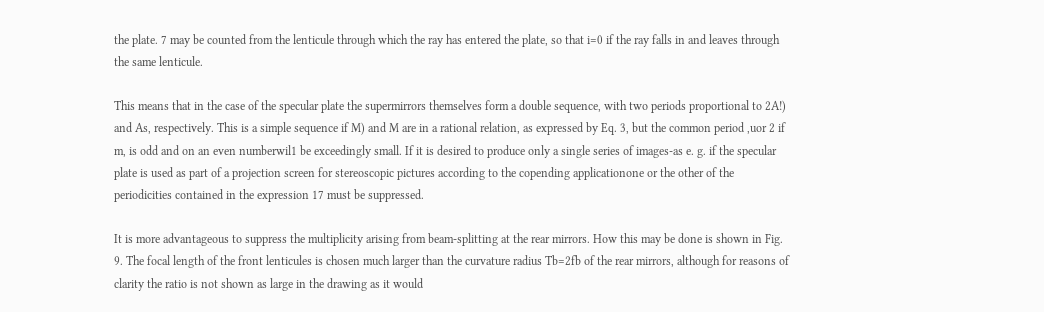the plate. 7 may be counted from the lenticule through which the ray has entered the plate, so that i=0 if the ray falls in and leaves through the same lenticule.

This means that in the case of the specular plate the supermirrors themselves form a double sequence, with two periods proportional to 2A!) and As, respectively. This is a simple sequence if M) and M are in a rational relation, as expressed by Eq. 3, but the common period ,uor 2 if m, is odd and on an even numberwil1 be exceedingly small. If it is desired to produce only a single series of images-as e. g. if the specular plate is used as part of a projection screen for stereoscopic pictures according to the copending applicationone or the other of the periodicities contained in the expression 17 must be suppressed.

It is more advantageous to suppress the multiplicity arising from beam-splitting at the rear mirrors. How this may be done is shown in Fig. 9. The focal length of the front lenticules is chosen much larger than the curvature radius Tb=2fb of the rear mirrors, although for reasons of clarity the ratio is not shown as large in the drawing as it would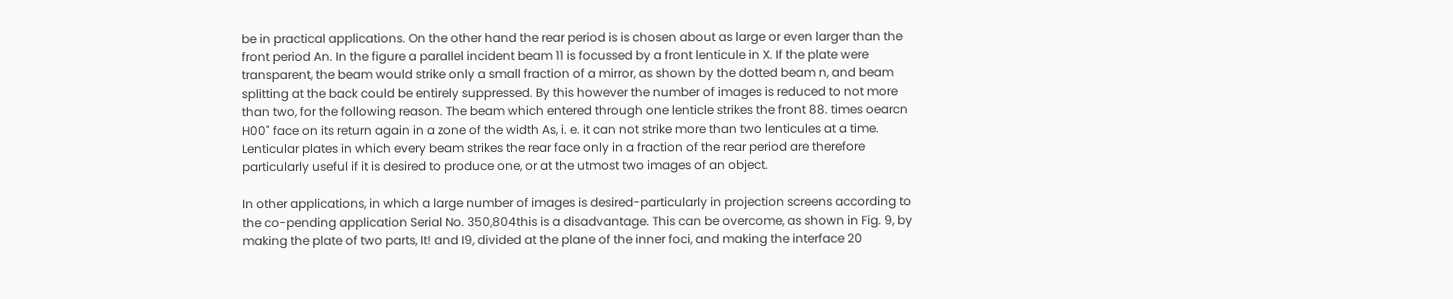be in practical applications. On the other hand the rear period is is chosen about as large or even larger than the front period An. In the figure a parallel incident beam 11 is focussed by a front lenticule in X. If the plate were transparent, the beam would strike only a small fraction of a mirror, as shown by the dotted beam n, and beam splitting at the back could be entirely suppressed. By this however the number of images is reduced to not more than two, for the following reason. The beam which entered through one lenticle strikes the front 88. times oearcn H00" face on its return again in a zone of the width As, i. e. it can not strike more than two lenticules at a time. Lenticular plates in which every beam strikes the rear face only in a fraction of the rear period are therefore particularly useful if it is desired to produce one, or at the utmost two images of an object.

In other applications, in which a large number of images is desired-particularly in projection screens according to the co-pending application Serial No. 350,804this is a disadvantage. This can be overcome, as shown in Fig. 9, by making the plate of two parts, It! and I9, divided at the plane of the inner foci, and making the interface 20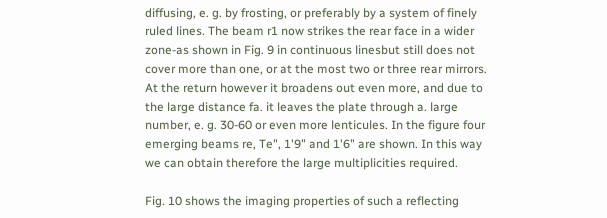diffusing, e. g. by frosting, or preferably by a system of finely ruled lines. The beam r1 now strikes the rear face in a wider zone-as shown in Fig. 9 in continuous linesbut still does not cover more than one, or at the most two or three rear mirrors. At the return however it broadens out even more, and due to the large distance fa. it leaves the plate through a. large number, e. g. 30-60 or even more lenticules. In the figure four emerging beams re, Te", 1'9" and 1'6" are shown. In this way we can obtain therefore the large multiplicities required.

Fig. 10 shows the imaging properties of such a reflecting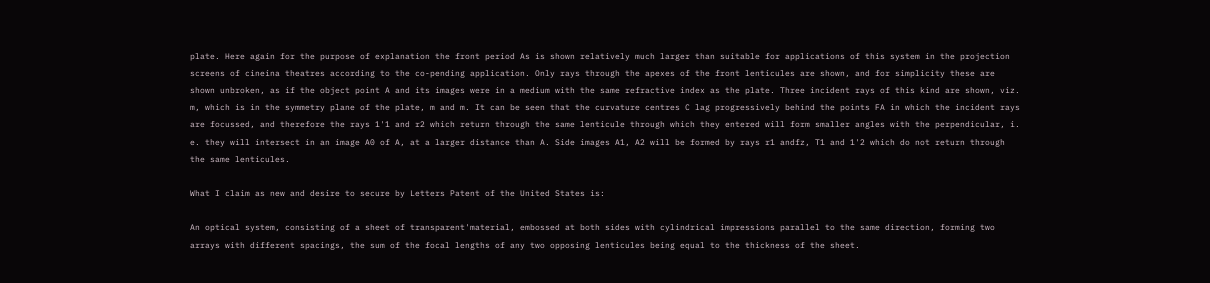plate. Here again for the purpose of explanation the front period As is shown relatively much larger than suitable for applications of this system in the projection screens of cineina theatres according to the co-pending application. Only rays through the apexes of the front lenticules are shown, and for simplicity these are shown unbroken, as if the object point A and its images were in a medium with the same refractive index as the plate. Three incident rays of this kind are shown, viz. m, which is in the symmetry plane of the plate, m and m. It can be seen that the curvature centres C lag progressively behind the points FA in which the incident rays are focussed, and therefore the rays 1'1 and r2 which return through the same lenticule through which they entered will form smaller angles with the perpendicular, i. e. they will intersect in an image A0 of A, at a larger distance than A. Side images A1, A2 will be formed by rays r1 andfz, T1 and 1'2 which do not return through the same lenticules.

What I claim as new and desire to secure by Letters Patent of the United States is:

An optical system, consisting of a sheet of transparent'material, embossed at both sides with cylindrical impressions parallel to the same direction, forming two arrays with different spacings, the sum of the focal lengths of any two opposing lenticules being equal to the thickness of the sheet.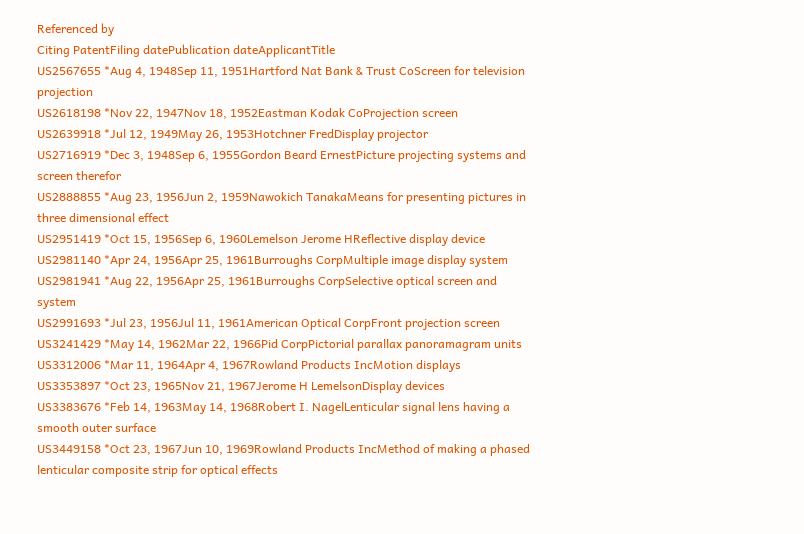Referenced by
Citing PatentFiling datePublication dateApplicantTitle
US2567655 *Aug 4, 1948Sep 11, 1951Hartford Nat Bank & Trust CoScreen for television projection
US2618198 *Nov 22, 1947Nov 18, 1952Eastman Kodak CoProjection screen
US2639918 *Jul 12, 1949May 26, 1953Hotchner FredDisplay projector
US2716919 *Dec 3, 1948Sep 6, 1955Gordon Beard ErnestPicture projecting systems and screen therefor
US2888855 *Aug 23, 1956Jun 2, 1959Nawokich TanakaMeans for presenting pictures in three dimensional effect
US2951419 *Oct 15, 1956Sep 6, 1960Lemelson Jerome HReflective display device
US2981140 *Apr 24, 1956Apr 25, 1961Burroughs CorpMultiple image display system
US2981941 *Aug 22, 1956Apr 25, 1961Burroughs CorpSelective optical screen and system
US2991693 *Jul 23, 1956Jul 11, 1961American Optical CorpFront projection screen
US3241429 *May 14, 1962Mar 22, 1966Pid CorpPictorial parallax panoramagram units
US3312006 *Mar 11, 1964Apr 4, 1967Rowland Products IncMotion displays
US3353897 *Oct 23, 1965Nov 21, 1967Jerome H LemelsonDisplay devices
US3383676 *Feb 14, 1963May 14, 1968Robert I. NagelLenticular signal lens having a smooth outer surface
US3449158 *Oct 23, 1967Jun 10, 1969Rowland Products IncMethod of making a phased lenticular composite strip for optical effects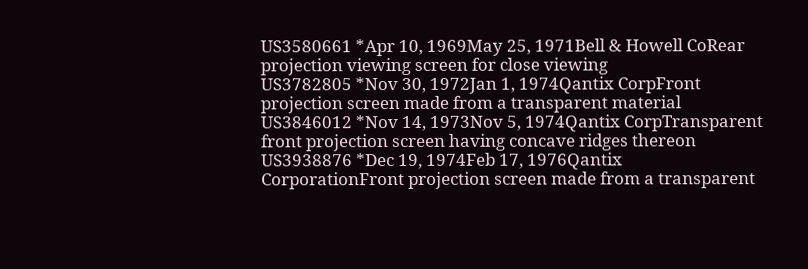US3580661 *Apr 10, 1969May 25, 1971Bell & Howell CoRear projection viewing screen for close viewing
US3782805 *Nov 30, 1972Jan 1, 1974Qantix CorpFront projection screen made from a transparent material
US3846012 *Nov 14, 1973Nov 5, 1974Qantix CorpTransparent front projection screen having concave ridges thereon
US3938876 *Dec 19, 1974Feb 17, 1976Qantix CorporationFront projection screen made from a transparent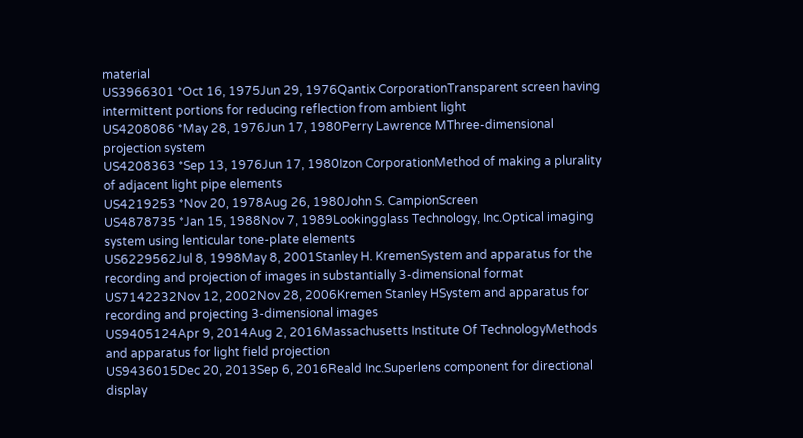material
US3966301 *Oct 16, 1975Jun 29, 1976Qantix CorporationTransparent screen having intermittent portions for reducing reflection from ambient light
US4208086 *May 28, 1976Jun 17, 1980Perry Lawrence MThree-dimensional projection system
US4208363 *Sep 13, 1976Jun 17, 1980Izon CorporationMethod of making a plurality of adjacent light pipe elements
US4219253 *Nov 20, 1978Aug 26, 1980John S. CampionScreen
US4878735 *Jan 15, 1988Nov 7, 1989Lookingglass Technology, Inc.Optical imaging system using lenticular tone-plate elements
US6229562Jul 8, 1998May 8, 2001Stanley H. KremenSystem and apparatus for the recording and projection of images in substantially 3-dimensional format
US7142232Nov 12, 2002Nov 28, 2006Kremen Stanley HSystem and apparatus for recording and projecting 3-dimensional images
US9405124Apr 9, 2014Aug 2, 2016Massachusetts Institute Of TechnologyMethods and apparatus for light field projection
US9436015Dec 20, 2013Sep 6, 2016Reald Inc.Superlens component for directional display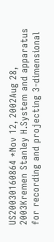US20030160864 *Nov 12, 2002Aug 28, 2003Kremen Stanley H.System and apparatus for recording and projecting 3-dimensional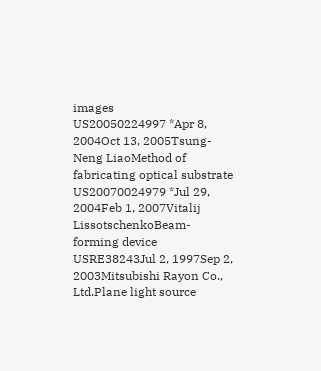images
US20050224997 *Apr 8, 2004Oct 13, 2005Tsung-Neng LiaoMethod of fabricating optical substrate
US20070024979 *Jul 29, 2004Feb 1, 2007Vitalij LissotschenkoBeam-forming device
USRE38243Jul 2, 1997Sep 2, 2003Mitsubishi Rayon Co., Ltd.Plane light source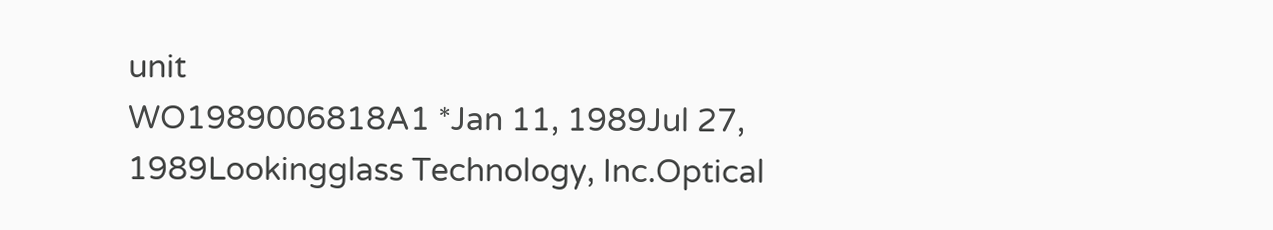unit
WO1989006818A1 *Jan 11, 1989Jul 27, 1989Lookingglass Technology, Inc.Optical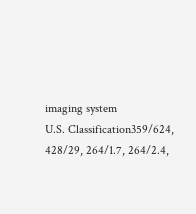imaging system
U.S. Classification359/624, 428/29, 264/1.7, 264/2.4,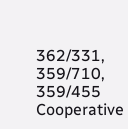362/331, 359/710, 359/455
Cooperative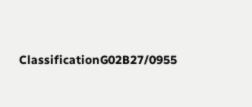ClassificationG02B27/0955